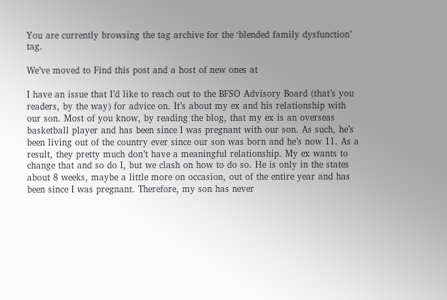You are currently browsing the tag archive for the ‘blended family dysfunction’ tag.

We’ve moved to Find this post and a host of new ones at

I have an issue that I’d like to reach out to the BFSO Advisory Board (that’s you readers, by the way) for advice on. It’s about my ex and his relationship with our son. Most of you know, by reading the blog, that my ex is an overseas basketball player and has been since I was pregnant with our son. As such, he’s been living out of the country ever since our son was born and he’s now 11. As a result, they pretty much don’t have a meaningful relationship. My ex wants to change that and so do I, but we clash on how to do so. He is only in the states about 8 weeks, maybe a little more on occasion, out of the entire year and has been since I was pregnant. Therefore, my son has never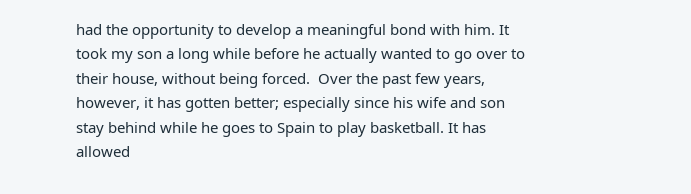had the opportunity to develop a meaningful bond with him. It took my son a long while before he actually wanted to go over to their house, without being forced.  Over the past few years, however, it has gotten better; especially since his wife and son stay behind while he goes to Spain to play basketball. It has allowed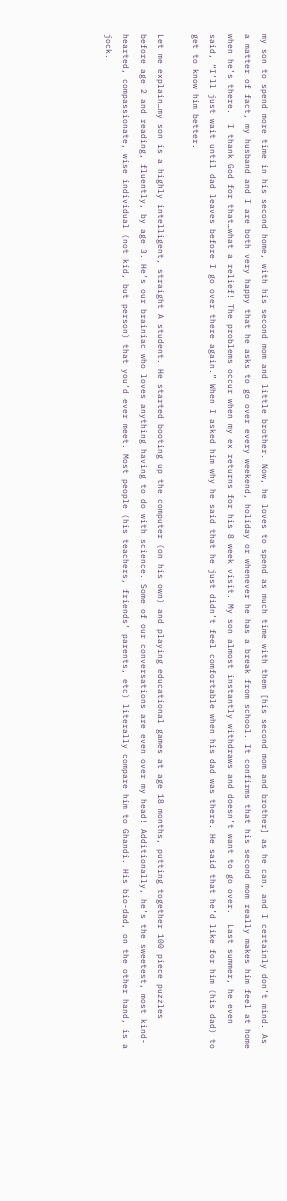my son to spend more time in his second home, with his second mom and little brother. Now, he loves to spend as much time with them [his second mom and brother] as he can, and I certainly don’t mind. As a matter of fact, my husband and I are both very happy that he asks to go over every weekend, holiday or whenever he has a break from school. It confirms that his second mom really makes him feel at home when he’s there.  I thank God for that…what a relief! The problems occur when my ex returns for his 8 week visit. My son almost instantly withdraws and doesn’t want to go over.  Last summer, he even said, “I’ll just wait until dad leaves before I go over there again.” When I asked him why he said that he just didn’t feel comfortable when his dad was there. He said that he’d like for him (his dad) to get to know him better.

Let me explain…my son is a highly intelligent, straight A student. He started booting up the computer (on his own) and playing educational games at age 18 months, putting together 100 piece puzzles before age 2 and reading, fluently, by age 3. He’s our brainiac who loves anything having to do with science. Some of our conversations are even over my head! Additionally, he’s the sweetest, most kind-hearted, compassionate, wise individual (not kid, but person) that you’d ever meet. Most people (his teachers, friends’ parents, etc) literally compare him to Ghandi. His bio-dad, on the other hand, is a jock.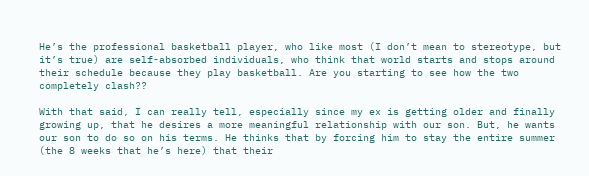He’s the professional basketball player, who like most (I don’t mean to stereotype, but it’s true) are self-absorbed individuals, who think that world starts and stops around their schedule because they play basketball. Are you starting to see how the two completely clash??

With that said, I can really tell, especially since my ex is getting older and finally growing up, that he desires a more meaningful relationship with our son. But, he wants our son to do so on his terms. He thinks that by forcing him to stay the entire summer (the 8 weeks that he’s here) that their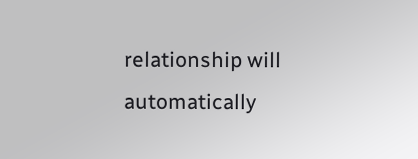relationship will automatically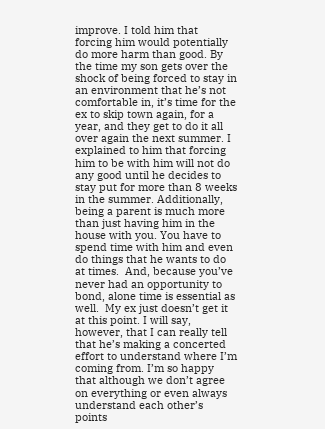improve. I told him that forcing him would potentially do more harm than good. By the time my son gets over the shock of being forced to stay in an environment that he’s not comfortable in, it’s time for the ex to skip town again, for a year, and they get to do it all over again the next summer. I explained to him that forcing him to be with him will not do any good until he decides to stay put for more than 8 weeks in the summer. Additionally, being a parent is much more than just having him in the house with you. You have to spend time with him and even do things that he wants to do at times.  And, because you’ve never had an opportunity to bond, alone time is essential as well.  My ex just doesn’t get it at this point. I will say, however, that I can really tell that he’s making a concerted effort to understand where I’m coming from. I’m so happy that although we don’t agree on everything or even always understand each other’s points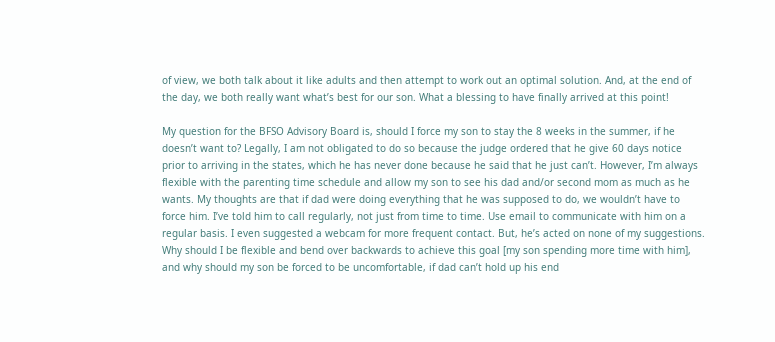of view, we both talk about it like adults and then attempt to work out an optimal solution. And, at the end of the day, we both really want what’s best for our son. What a blessing to have finally arrived at this point!

My question for the BFSO Advisory Board is, should I force my son to stay the 8 weeks in the summer, if he doesn’t want to? Legally, I am not obligated to do so because the judge ordered that he give 60 days notice prior to arriving in the states, which he has never done because he said that he just can’t. However, I’m always flexible with the parenting time schedule and allow my son to see his dad and/or second mom as much as he wants. My thoughts are that if dad were doing everything that he was supposed to do, we wouldn’t have to force him. I’ve told him to call regularly, not just from time to time. Use email to communicate with him on a regular basis. I even suggested a webcam for more frequent contact. But, he’s acted on none of my suggestions. Why should I be flexible and bend over backwards to achieve this goal [my son spending more time with him], and why should my son be forced to be uncomfortable, if dad can’t hold up his end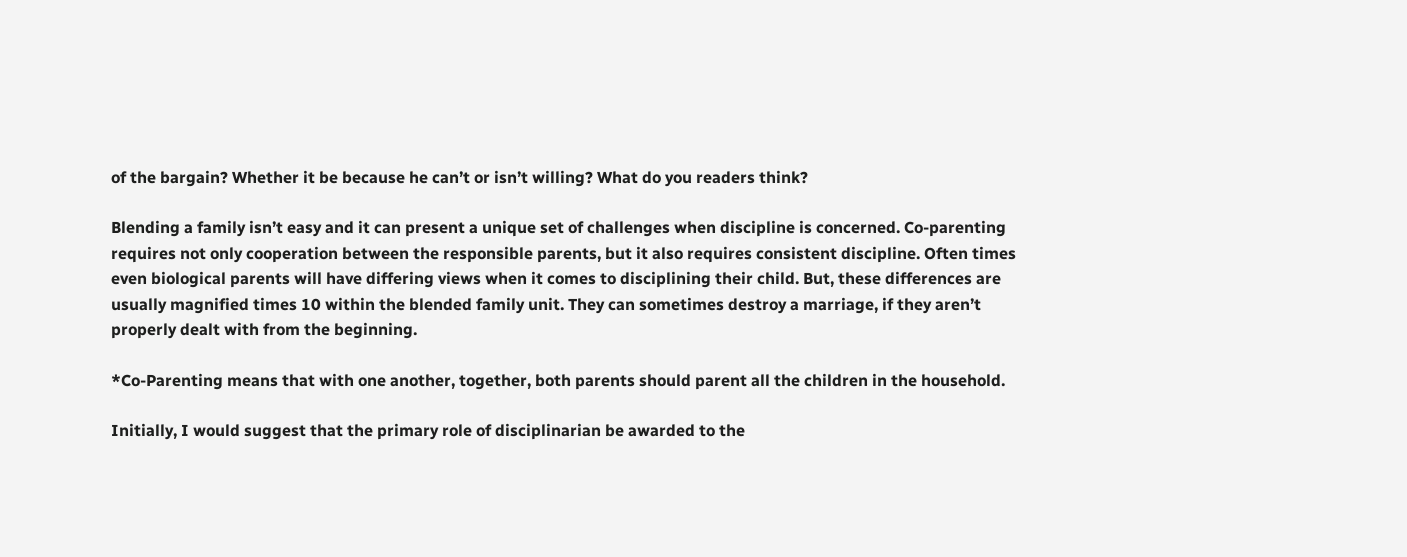of the bargain? Whether it be because he can’t or isn’t willing? What do you readers think?

Blending a family isn’t easy and it can present a unique set of challenges when discipline is concerned. Co-parenting requires not only cooperation between the responsible parents, but it also requires consistent discipline. Often times even biological parents will have differing views when it comes to disciplining their child. But, these differences are usually magnified times 10 within the blended family unit. They can sometimes destroy a marriage, if they aren’t properly dealt with from the beginning.

*Co-Parenting means that with one another, together, both parents should parent all the children in the household.

Initially, I would suggest that the primary role of disciplinarian be awarded to the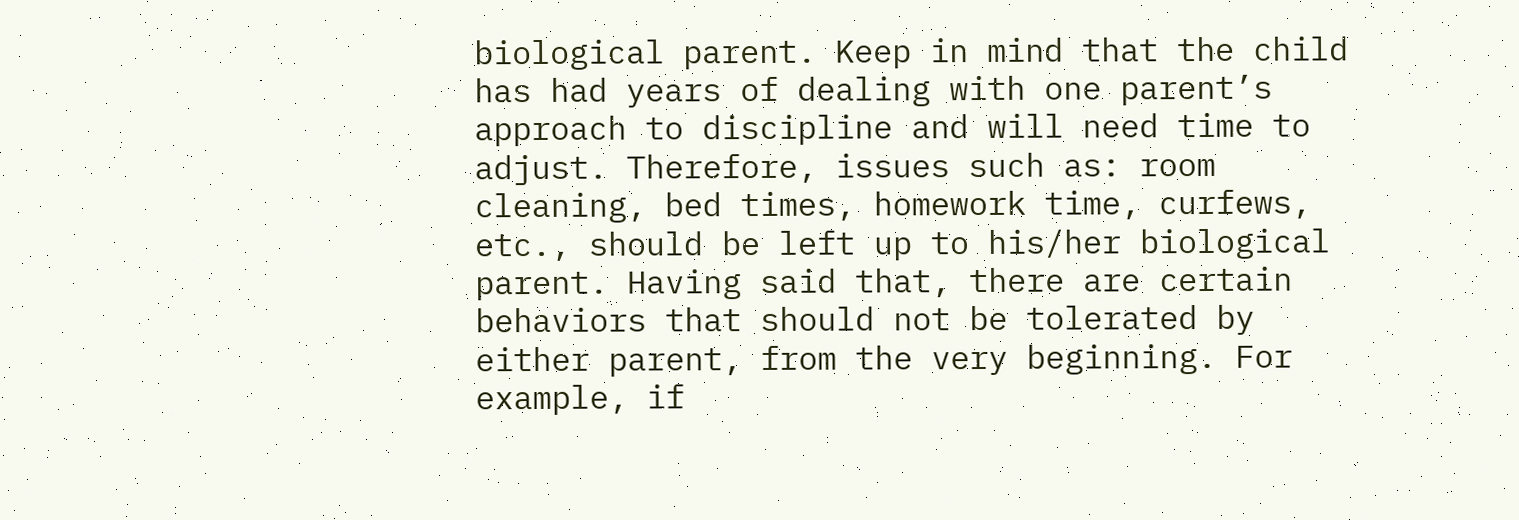biological parent. Keep in mind that the child has had years of dealing with one parent’s approach to discipline and will need time to adjust. Therefore, issues such as: room cleaning, bed times, homework time, curfews, etc., should be left up to his/her biological parent. Having said that, there are certain behaviors that should not be tolerated by either parent, from the very beginning. For example, if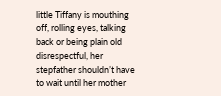little Tiffany is mouthing off, rolling eyes, talking back or being plain old disrespectful, her stepfather shouldn’t have to wait until her mother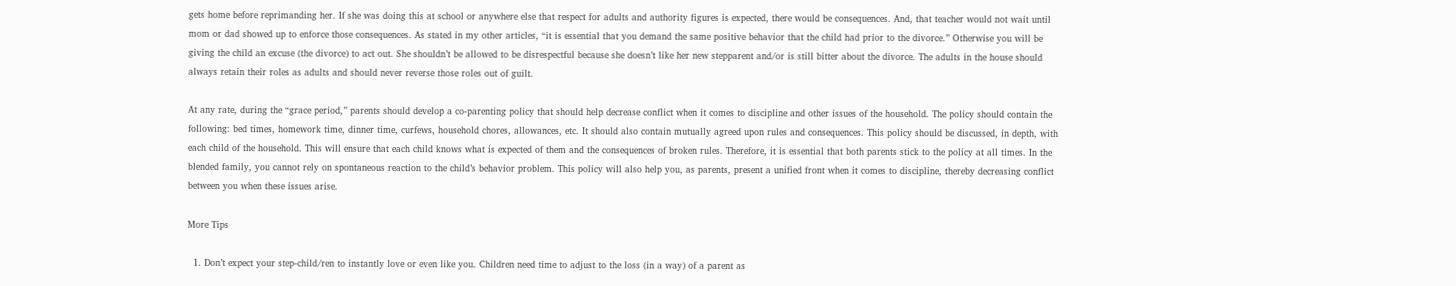gets home before reprimanding her. If she was doing this at school or anywhere else that respect for adults and authority figures is expected, there would be consequences. And, that teacher would not wait until mom or dad showed up to enforce those consequences. As stated in my other articles, “it is essential that you demand the same positive behavior that the child had prior to the divorce.” Otherwise you will be giving the child an excuse (the divorce) to act out. She shouldn’t be allowed to be disrespectful because she doesn’t like her new stepparent and/or is still bitter about the divorce. The adults in the house should always retain their roles as adults and should never reverse those roles out of guilt.

At any rate, during the “grace period,” parents should develop a co-parenting policy that should help decrease conflict when it comes to discipline and other issues of the household. The policy should contain the following: bed times, homework time, dinner time, curfews, household chores, allowances, etc. It should also contain mutually agreed upon rules and consequences. This policy should be discussed, in depth, with each child of the household. This will ensure that each child knows what is expected of them and the consequences of broken rules. Therefore, it is essential that both parents stick to the policy at all times. In the blended family, you cannot rely on spontaneous reaction to the child’s behavior problem. This policy will also help you, as parents, present a unified front when it comes to discipline, thereby decreasing conflict between you when these issues arise.

More Tips

  1. Don’t expect your step-child/ren to instantly love or even like you. Children need time to adjust to the loss (in a way) of a parent as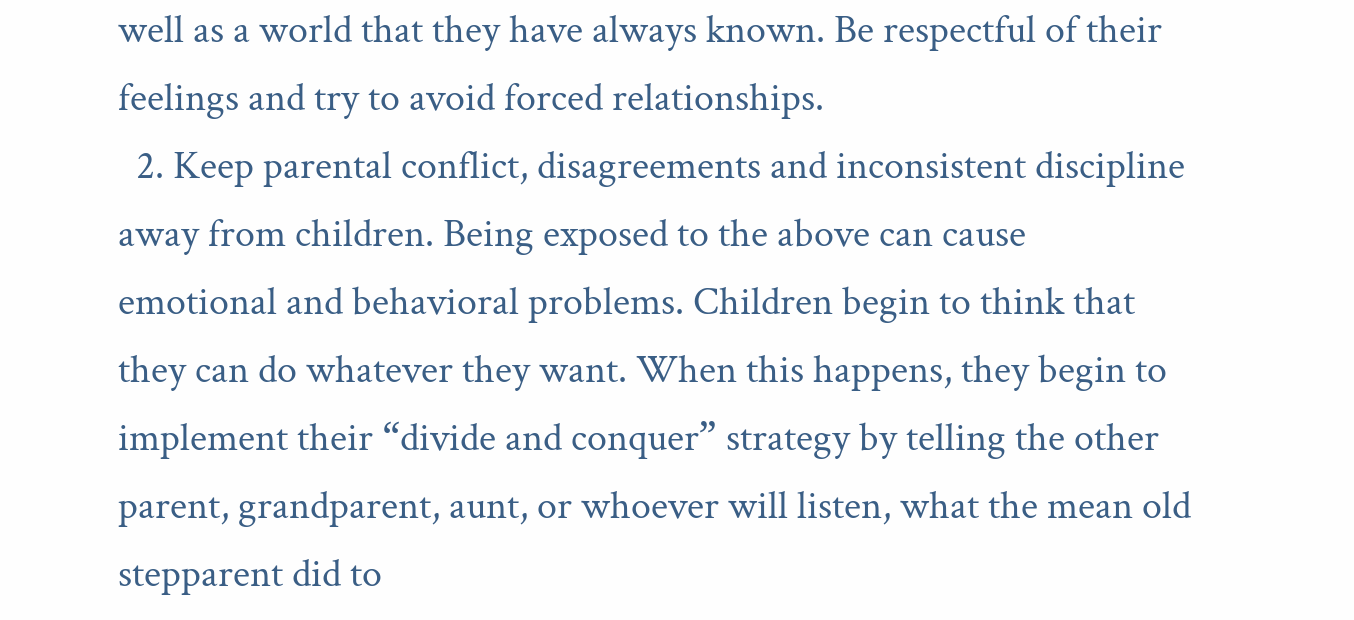well as a world that they have always known. Be respectful of their feelings and try to avoid forced relationships.
  2. Keep parental conflict, disagreements and inconsistent discipline away from children. Being exposed to the above can cause emotional and behavioral problems. Children begin to think that they can do whatever they want. When this happens, they begin to implement their “divide and conquer” strategy by telling the other parent, grandparent, aunt, or whoever will listen, what the mean old stepparent did to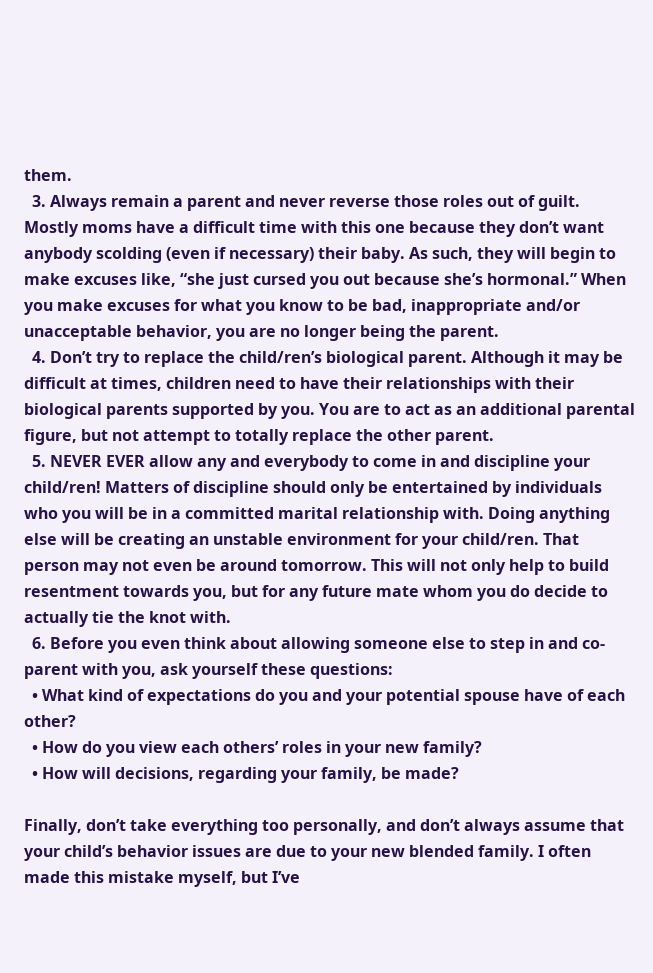them.
  3. Always remain a parent and never reverse those roles out of guilt. Mostly moms have a difficult time with this one because they don’t want anybody scolding (even if necessary) their baby. As such, they will begin to make excuses like, “she just cursed you out because she’s hormonal.” When you make excuses for what you know to be bad, inappropriate and/or unacceptable behavior, you are no longer being the parent.
  4. Don’t try to replace the child/ren’s biological parent. Although it may be difficult at times, children need to have their relationships with their biological parents supported by you. You are to act as an additional parental figure, but not attempt to totally replace the other parent.
  5. NEVER EVER allow any and everybody to come in and discipline your child/ren! Matters of discipline should only be entertained by individuals who you will be in a committed marital relationship with. Doing anything else will be creating an unstable environment for your child/ren. That person may not even be around tomorrow. This will not only help to build resentment towards you, but for any future mate whom you do decide to actually tie the knot with.
  6. Before you even think about allowing someone else to step in and co-parent with you, ask yourself these questions:
  • What kind of expectations do you and your potential spouse have of each other?
  • How do you view each others’ roles in your new family?
  • How will decisions, regarding your family, be made?

Finally, don’t take everything too personally, and don’t always assume that your child’s behavior issues are due to your new blended family. I often made this mistake myself, but I’ve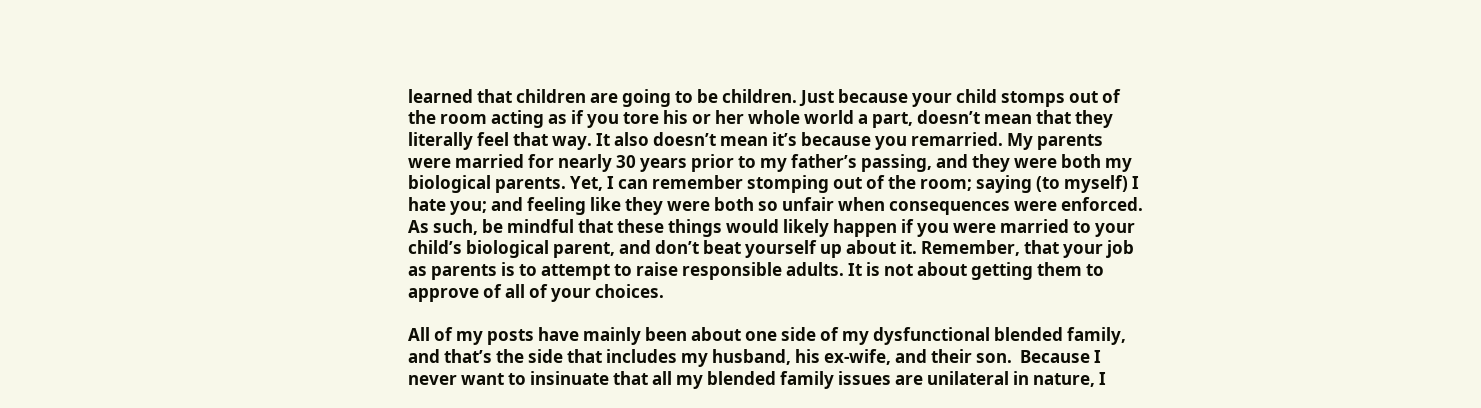learned that children are going to be children. Just because your child stomps out of the room acting as if you tore his or her whole world a part, doesn’t mean that they literally feel that way. It also doesn’t mean it’s because you remarried. My parents were married for nearly 30 years prior to my father’s passing, and they were both my biological parents. Yet, I can remember stomping out of the room; saying (to myself) I hate you; and feeling like they were both so unfair when consequences were enforced. As such, be mindful that these things would likely happen if you were married to your child’s biological parent, and don’t beat yourself up about it. Remember, that your job as parents is to attempt to raise responsible adults. It is not about getting them to approve of all of your choices.

All of my posts have mainly been about one side of my dysfunctional blended family, and that’s the side that includes my husband, his ex-wife, and their son.  Because I never want to insinuate that all my blended family issues are unilateral in nature, I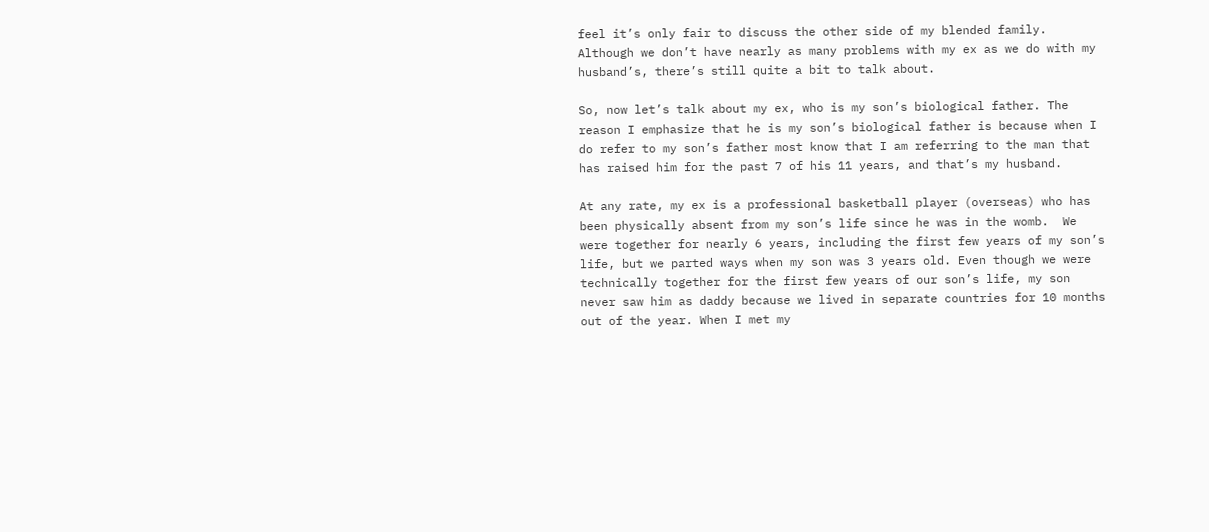feel it’s only fair to discuss the other side of my blended family. Although we don’t have nearly as many problems with my ex as we do with my husband’s, there’s still quite a bit to talk about.

So, now let’s talk about my ex, who is my son’s biological father. The reason I emphasize that he is my son’s biological father is because when I do refer to my son’s father most know that I am referring to the man that has raised him for the past 7 of his 11 years, and that’s my husband.

At any rate, my ex is a professional basketball player (overseas) who has been physically absent from my son’s life since he was in the womb.  We were together for nearly 6 years, including the first few years of my son’s life, but we parted ways when my son was 3 years old. Even though we were technically together for the first few years of our son’s life, my son never saw him as daddy because we lived in separate countries for 10 months out of the year. When I met my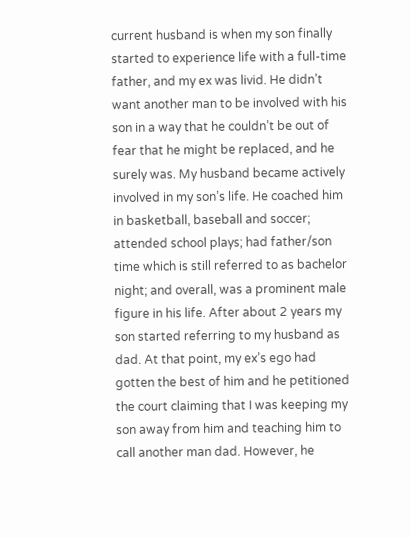current husband is when my son finally started to experience life with a full-time father, and my ex was livid. He didn’t want another man to be involved with his son in a way that he couldn’t be out of fear that he might be replaced, and he surely was. My husband became actively involved in my son’s life. He coached him in basketball, baseball and soccer; attended school plays; had father/son time which is still referred to as bachelor night; and overall, was a prominent male figure in his life. After about 2 years my son started referring to my husband as dad. At that point, my ex’s ego had gotten the best of him and he petitioned the court claiming that I was keeping my son away from him and teaching him to call another man dad. However, he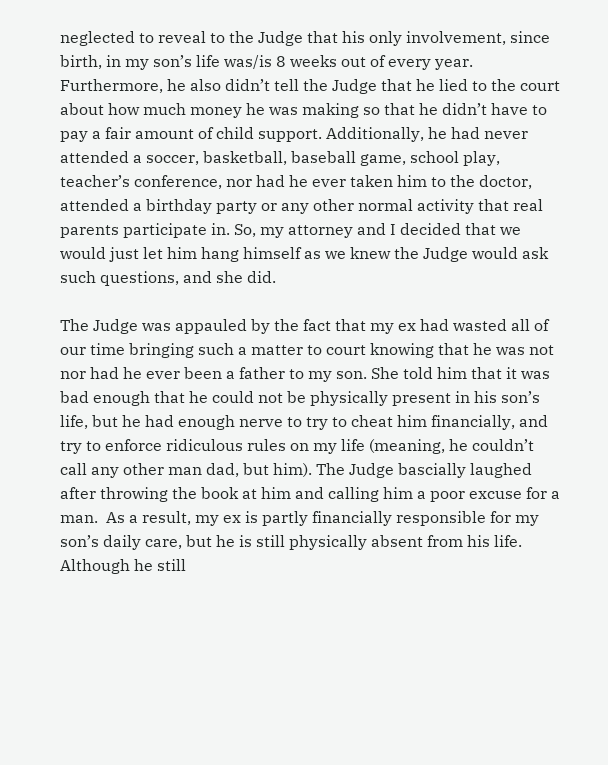neglected to reveal to the Judge that his only involvement, since birth, in my son’s life was/is 8 weeks out of every year. Furthermore, he also didn’t tell the Judge that he lied to the court about how much money he was making so that he didn’t have to pay a fair amount of child support. Additionally, he had never attended a soccer, basketball, baseball game, school play, teacher’s conference, nor had he ever taken him to the doctor, attended a birthday party or any other normal activity that real parents participate in. So, my attorney and I decided that we would just let him hang himself as we knew the Judge would ask such questions, and she did.

The Judge was appauled by the fact that my ex had wasted all of our time bringing such a matter to court knowing that he was not nor had he ever been a father to my son. She told him that it was bad enough that he could not be physically present in his son’s life, but he had enough nerve to try to cheat him financially, and try to enforce ridiculous rules on my life (meaning, he couldn’t call any other man dad, but him). The Judge bascially laughed after throwing the book at him and calling him a poor excuse for a man.  As a result, my ex is partly financially responsible for my son’s daily care, but he is still physically absent from his life. Although he still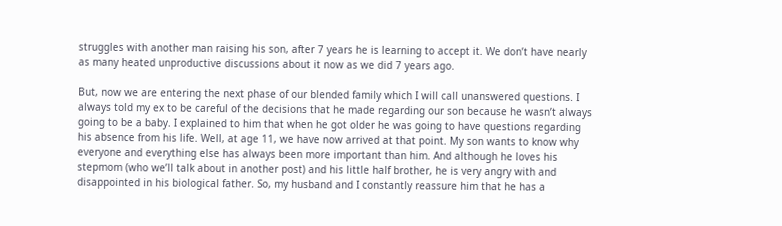struggles with another man raising his son, after 7 years he is learning to accept it. We don’t have nearly as many heated unproductive discussions about it now as we did 7 years ago.

But, now we are entering the next phase of our blended family which I will call unanswered questions. I always told my ex to be careful of the decisions that he made regarding our son because he wasn’t always going to be a baby. I explained to him that when he got older he was going to have questions regarding his absence from his life. Well, at age 11, we have now arrived at that point. My son wants to know why everyone and everything else has always been more important than him. And although he loves his stepmom (who we’ll talk about in another post) and his little half brother, he is very angry with and disappointed in his biological father. So, my husband and I constantly reassure him that he has a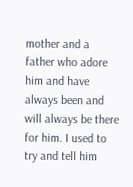mother and a father who adore him and have always been and will always be there for him. I used to try and tell him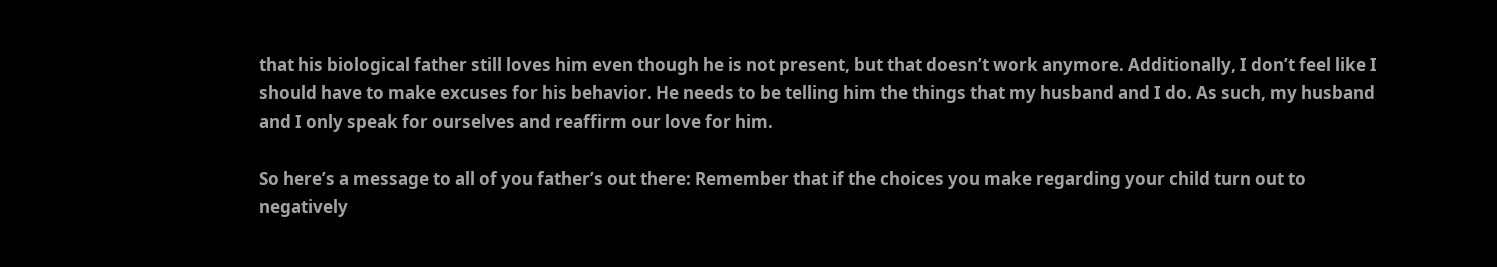that his biological father still loves him even though he is not present, but that doesn’t work anymore. Additionally, I don’t feel like I should have to make excuses for his behavior. He needs to be telling him the things that my husband and I do. As such, my husband and I only speak for ourselves and reaffirm our love for him.

So here’s a message to all of you father’s out there: Remember that if the choices you make regarding your child turn out to negatively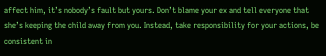affect him, it’s nobody’s fault but yours. Don’t blame your ex and tell everyone that she’s keeping the child away from you. Instead, take responsibility for your actions, be consistent in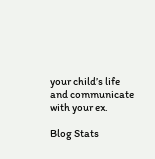your child’s life and communicate with your ex.

Blog Stats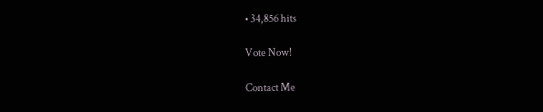• 34,856 hits

Vote Now!

Contact Me